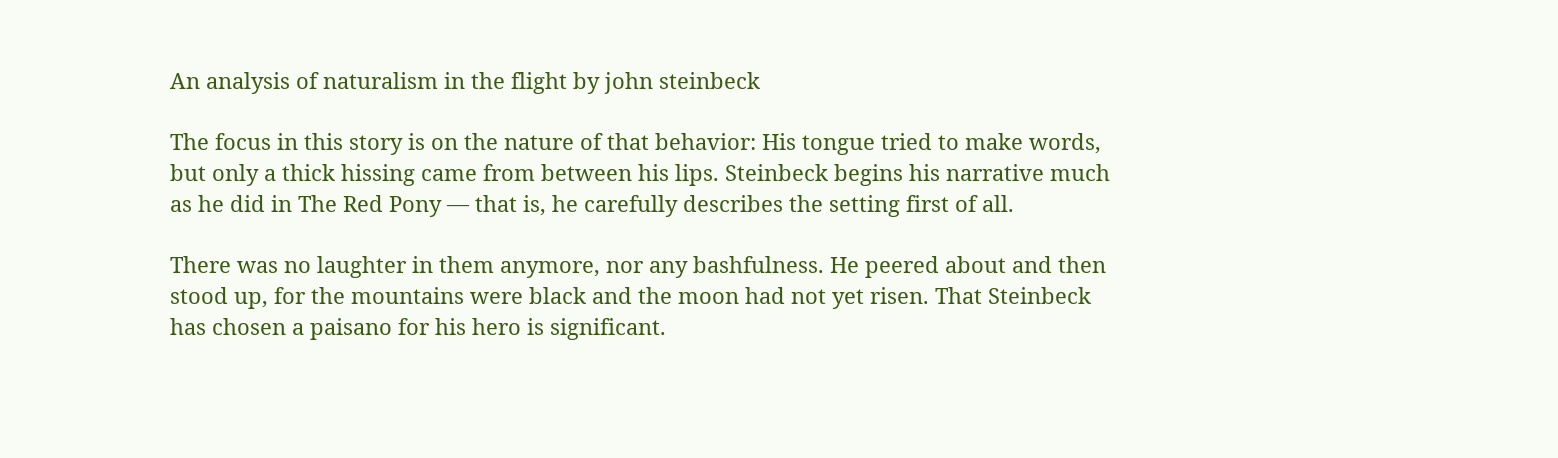An analysis of naturalism in the flight by john steinbeck

The focus in this story is on the nature of that behavior: His tongue tried to make words, but only a thick hissing came from between his lips. Steinbeck begins his narrative much as he did in The Red Pony — that is, he carefully describes the setting first of all.

There was no laughter in them anymore, nor any bashfulness. He peered about and then stood up, for the mountains were black and the moon had not yet risen. That Steinbeck has chosen a paisano for his hero is significant.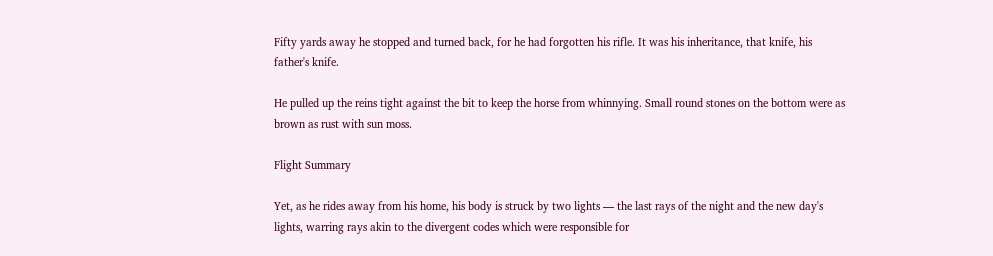Fifty yards away he stopped and turned back, for he had forgotten his rifle. It was his inheritance, that knife, his father's knife.

He pulled up the reins tight against the bit to keep the horse from whinnying. Small round stones on the bottom were as brown as rust with sun moss.

Flight Summary

Yet, as he rides away from his home, his body is struck by two lights — the last rays of the night and the new day's lights, warring rays akin to the divergent codes which were responsible for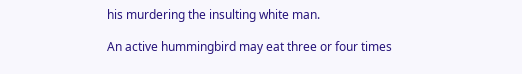his murdering the insulting white man.

An active hummingbird may eat three or four times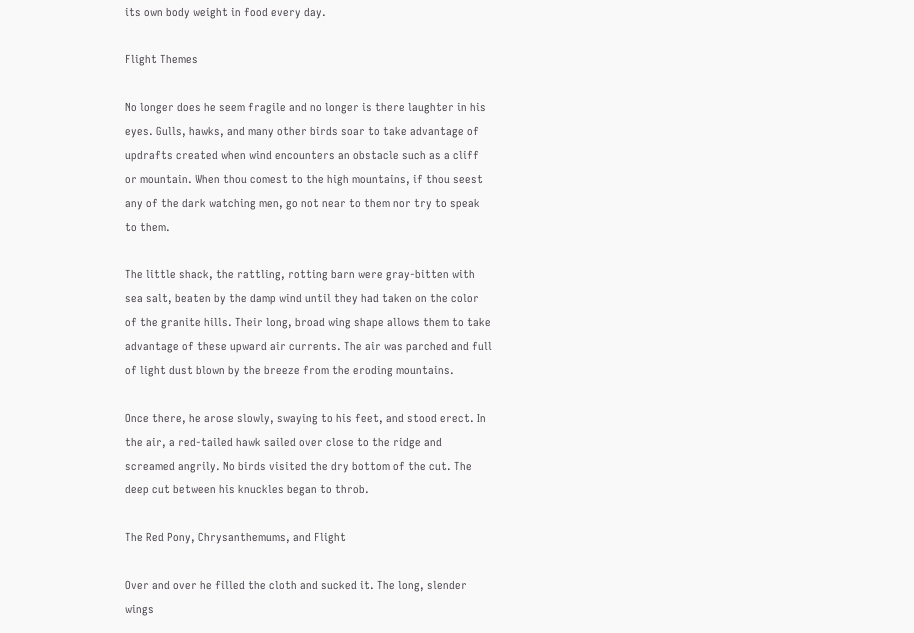its own body weight in food every day.

Flight Themes

No longer does he seem fragile and no longer is there laughter in his eyes. Gulls, hawks, and many other birds soar to take advantage of updrafts created when wind encounters an obstacle such as a cliff or mountain. When thou comest to the high mountains, if thou seest any of the dark watching men, go not near to them nor try to speak to them.

The little shack, the rattling, rotting barn were gray-bitten with sea salt, beaten by the damp wind until they had taken on the color of the granite hills. Their long, broad wing shape allows them to take advantage of these upward air currents. The air was parched and full of light dust blown by the breeze from the eroding mountains.

Once there, he arose slowly, swaying to his feet, and stood erect. In the air, a red-tailed hawk sailed over close to the ridge and screamed angrily. No birds visited the dry bottom of the cut. The deep cut between his knuckles began to throb.

The Red Pony, Chrysanthemums, and Flight

Over and over he filled the cloth and sucked it. The long, slender wings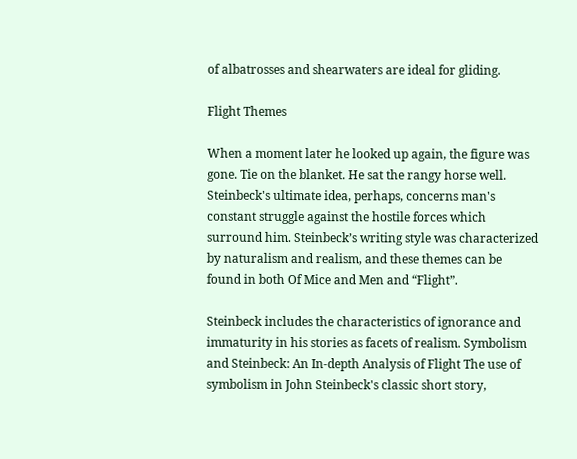of albatrosses and shearwaters are ideal for gliding.

Flight Themes

When a moment later he looked up again, the figure was gone. Tie on the blanket. He sat the rangy horse well. Steinbeck's ultimate idea, perhaps, concerns man's constant struggle against the hostile forces which surround him. Steinbeck’s writing style was characterized by naturalism and realism, and these themes can be found in both Of Mice and Men and “Flight”.

Steinbeck includes the characteristics of ignorance and immaturity in his stories as facets of realism. Symbolism and Steinbeck: An In-depth Analysis of Flight The use of symbolism in John Steinbeck's classic short story,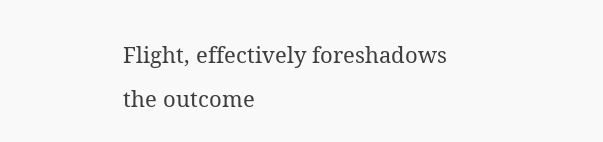Flight, effectively foreshadows the outcome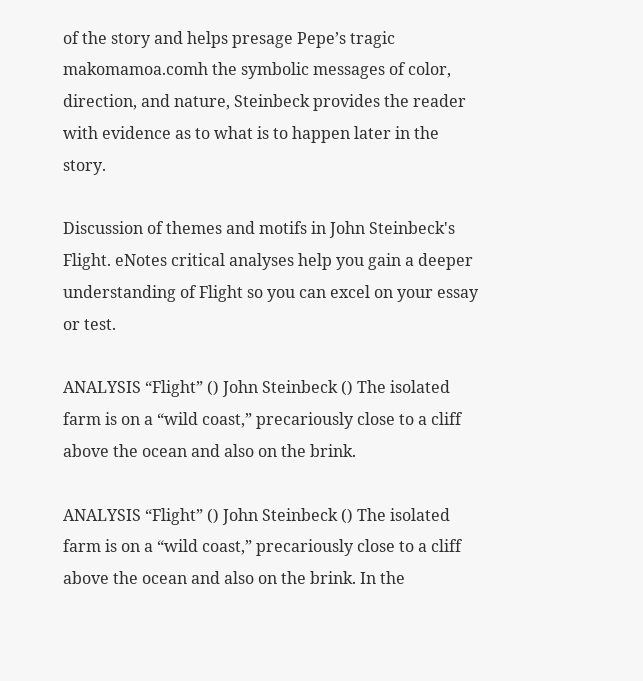of the story and helps presage Pepe’s tragic makomamoa.comh the symbolic messages of color, direction, and nature, Steinbeck provides the reader with evidence as to what is to happen later in the story.

Discussion of themes and motifs in John Steinbeck's Flight. eNotes critical analyses help you gain a deeper understanding of Flight so you can excel on your essay or test.

ANALYSIS “Flight” () John Steinbeck () The isolated farm is on a “wild coast,” precariously close to a cliff above the ocean and also on the brink.

ANALYSIS “Flight” () John Steinbeck () The isolated farm is on a “wild coast,” precariously close to a cliff above the ocean and also on the brink. In the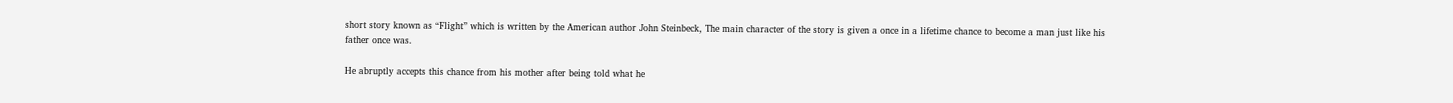short story known as “Flight” which is written by the American author John Steinbeck, The main character of the story is given a once in a lifetime chance to become a man just like his father once was.

He abruptly accepts this chance from his mother after being told what he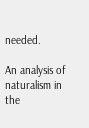needed.

An analysis of naturalism in the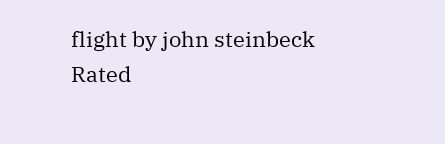flight by john steinbeck
Rated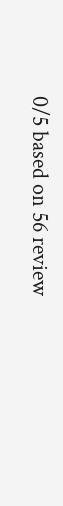0/5 based on 56 review